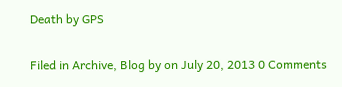Death by GPS

Filed in Archive, Blog by on July 20, 2013 0 Comments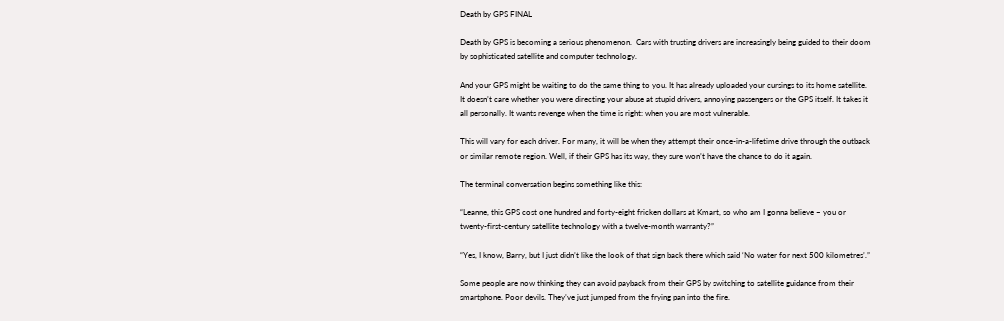Death by GPS FINAL

Death by GPS is becoming a serious phenomenon.  Cars with trusting drivers are increasingly being guided to their doom by sophisticated satellite and computer technology.

And your GPS might be waiting to do the same thing to you. It has already uploaded your cursings to its home satellite. It doesn’t care whether you were directing your abuse at stupid drivers, annoying passengers or the GPS itself. It takes it all personally. It wants revenge when the time is right: when you are most vulnerable.

This will vary for each driver. For many, it will be when they attempt their once-in-a-lifetime drive through the outback or similar remote region. Well, if their GPS has its way, they sure won’t have the chance to do it again.

The terminal conversation begins something like this:

“Leanne, this GPS cost one hundred and forty-eight fricken dollars at Kmart, so who am I gonna believe – you or twenty-first-century satellite technology with a twelve-month warranty?”

“Yes, I know, Barry, but I just didn’t like the look of that sign back there which said ‘No water for next 500 kilometres’.”

Some people are now thinking they can avoid payback from their GPS by switching to satellite guidance from their smartphone. Poor devils. They’ve just jumped from the frying pan into the fire.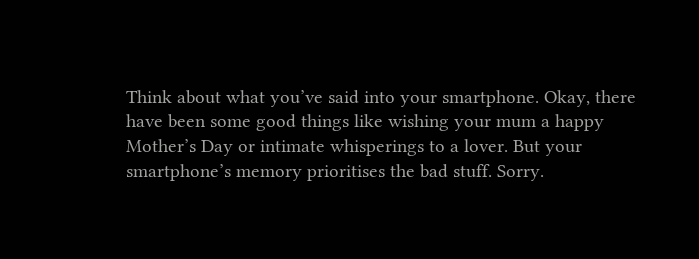Think about what you’ve said into your smartphone. Okay, there have been some good things like wishing your mum a happy Mother’s Day or intimate whisperings to a lover. But your smartphone’s memory prioritises the bad stuff. Sorry.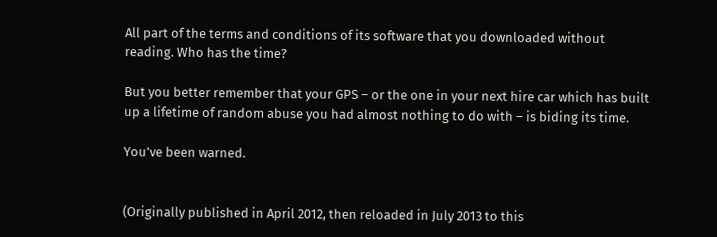All part of the terms and conditions of its software that you downloaded without reading. Who has the time?

But you better remember that your GPS – or the one in your next hire car which has built up a lifetime of random abuse you had almost nothing to do with – is biding its time.

You’ve been warned.


(Originally published in April 2012, then reloaded in July 2013 to this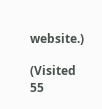website.)

(Visited 55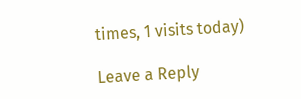times, 1 visits today)

Leave a Reply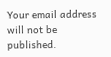Your email address will not be published.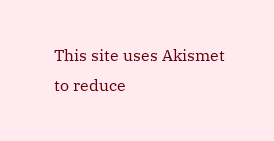This site uses Akismet to reduce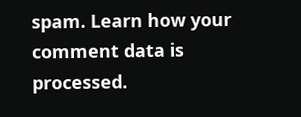spam. Learn how your comment data is processed.